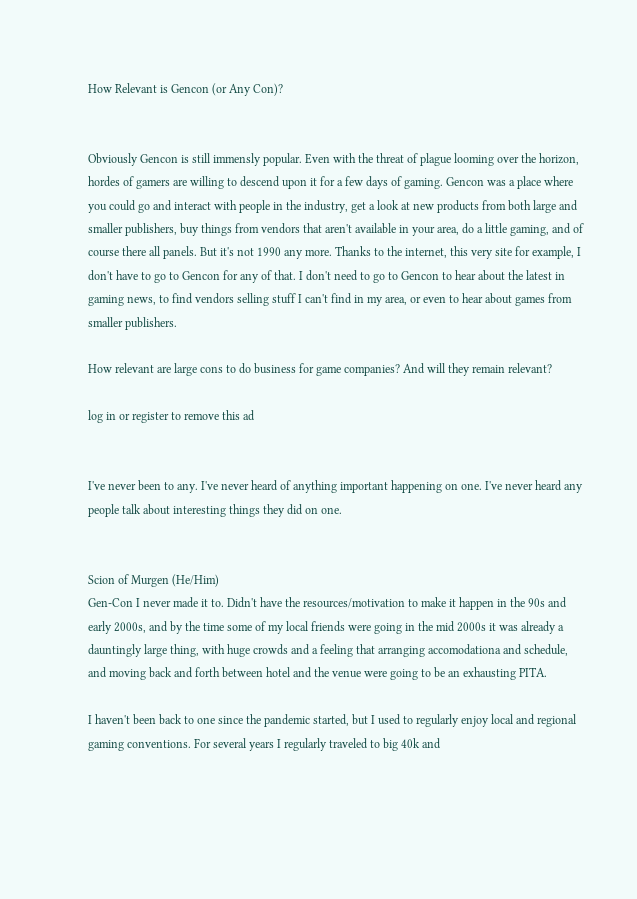How Relevant is Gencon (or Any Con)?


Obviously Gencon is still immensly popular. Even with the threat of plague looming over the horizon, hordes of gamers are willing to descend upon it for a few days of gaming. Gencon was a place where you could go and interact with people in the industry, get a look at new products from both large and smaller publishers, buy things from vendors that aren't available in your area, do a little gaming, and of course there all panels. But it's not 1990 any more. Thanks to the internet, this very site for example, I don't have to go to Gencon for any of that. I don't need to go to Gencon to hear about the latest in gaming news, to find vendors selling stuff I can't find in my area, or even to hear about games from smaller publishers.

How relevant are large cons to do business for game companies? And will they remain relevant?

log in or register to remove this ad


I've never been to any. I've never heard of anything important happening on one. I've never heard any people talk about interesting things they did on one.


Scion of Murgen (He/Him)
Gen-Con I never made it to. Didn't have the resources/motivation to make it happen in the 90s and early 2000s, and by the time some of my local friends were going in the mid 2000s it was already a dauntingly large thing, with huge crowds and a feeling that arranging accomodationa and schedule, and moving back and forth between hotel and the venue were going to be an exhausting PITA.

I haven't been back to one since the pandemic started, but I used to regularly enjoy local and regional gaming conventions. For several years I regularly traveled to big 40k and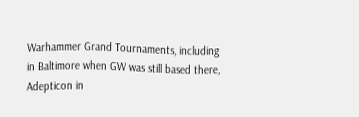Warhammer Grand Tournaments, including in Baltimore when GW was still based there, Adepticon in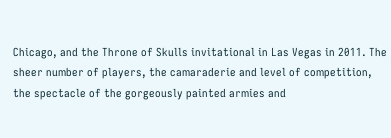Chicago, and the Throne of Skulls invitational in Las Vegas in 2011. The sheer number of players, the camaraderie and level of competition, the spectacle of the gorgeously painted armies and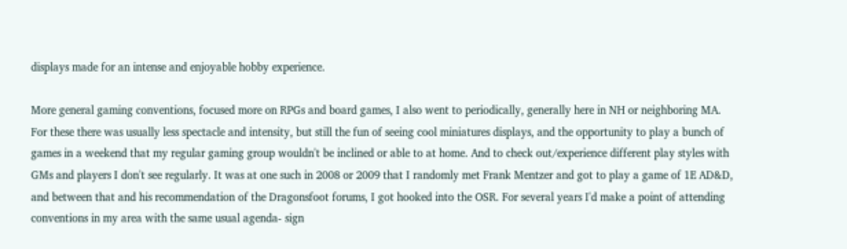displays made for an intense and enjoyable hobby experience.

More general gaming conventions, focused more on RPGs and board games, I also went to periodically, generally here in NH or neighboring MA. For these there was usually less spectacle and intensity, but still the fun of seeing cool miniatures displays, and the opportunity to play a bunch of games in a weekend that my regular gaming group wouldn't be inclined or able to at home. And to check out/experience different play styles with GMs and players I don't see regularly. It was at one such in 2008 or 2009 that I randomly met Frank Mentzer and got to play a game of 1E AD&D, and between that and his recommendation of the Dragonsfoot forums, I got hooked into the OSR. For several years I'd make a point of attending conventions in my area with the same usual agenda- sign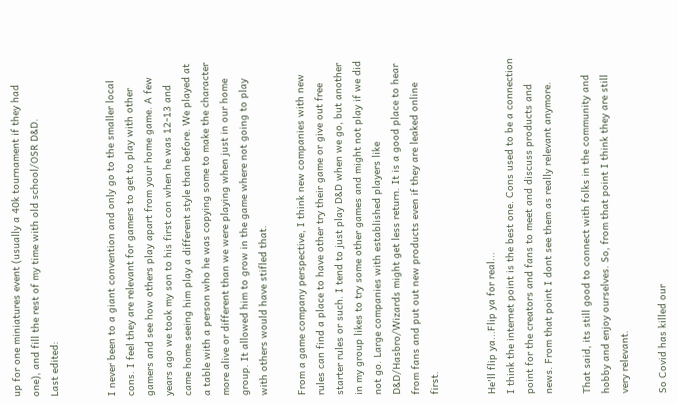up for one miniatures event (usually a 40k tournament if they had one), and fill the rest of my time with old school/OSR D&D.
Last edited:


I never been to a giant convention and only go to the smaller local cons. I feel they are relevant for gamers to get to play with other gamers and see how others play apart from your home game. A few years ago we took my son to his first con when he was 12-13 and came home seeing him play a different style than before. We played at a table with a person who he was copying some to make the character more alive or different than we were playing when just in our home group. It allowed him to grow in the game where not going to play with others would have stifled that.

From a game company perspective, I think new companies with new rules can find a place to have other try their game or give out free starter rules or such. I tend to just play D&D when we go, but another in my group likes to try some other games and might not play if we did not go. Large companies with established players like D&D/Hasbro/Wizards might get less return. It is a good place to hear from fans and put out new products even if they are leaked online first.


He'll flip ya...Flip ya for real...
I think the internet point is the best one. Cons used to be a connection point for the creators and fans to meet and discuss products and news. From that point I dont see them as really relevant anymore.

That said, its still good to connect with folks in the community and hobby and enjoy ourselves. So, from that point I think they are still very relevant.

So Covid has killed our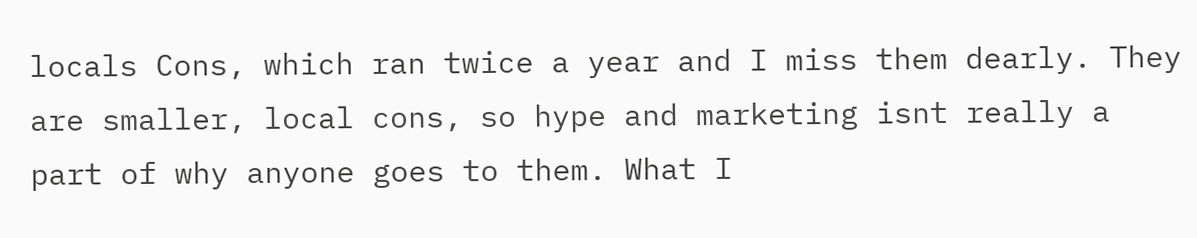locals Cons, which ran twice a year and I miss them dearly. They are smaller, local cons, so hype and marketing isnt really a part of why anyone goes to them. What I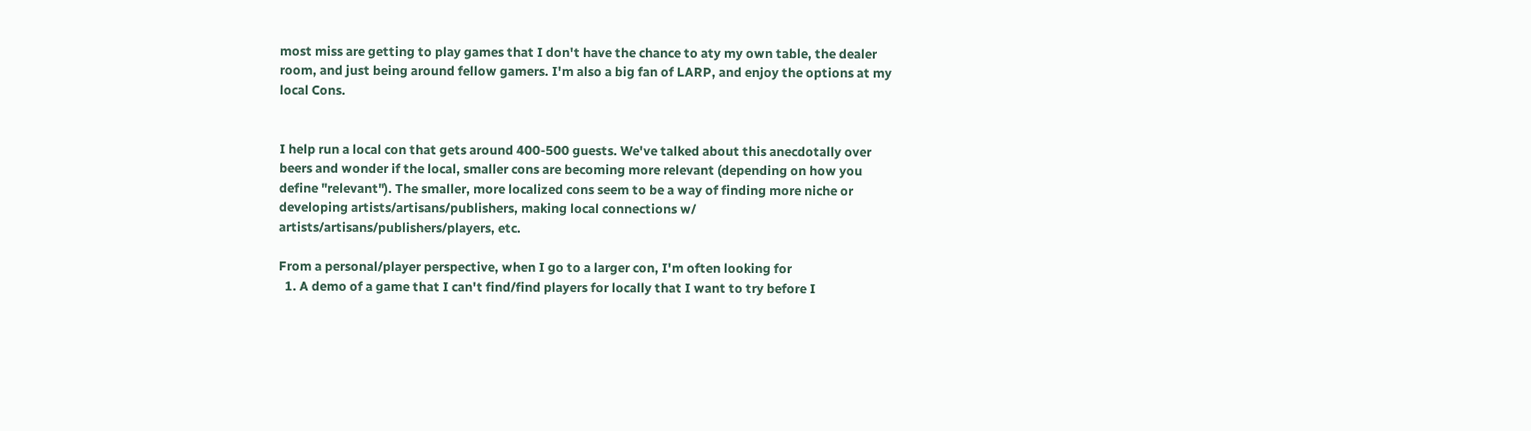most miss are getting to play games that I don't have the chance to aty my own table, the dealer room, and just being around fellow gamers. I'm also a big fan of LARP, and enjoy the options at my local Cons.


I help run a local con that gets around 400-500 guests. We've talked about this anecdotally over beers and wonder if the local, smaller cons are becoming more relevant (depending on how you define "relevant"). The smaller, more localized cons seem to be a way of finding more niche or developing artists/artisans/publishers, making local connections w/ artists/artisans/publishers/players, etc.

From a personal/player perspective, when I go to a larger con, I'm often looking for
  1. A demo of a game that I can't find/find players for locally that I want to try before I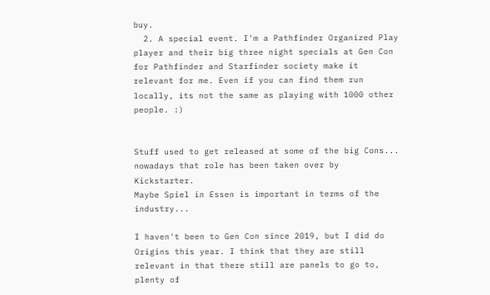buy.
  2. A special event. I'm a Pathfinder Organized Play player and their big three night specials at Gen Con for Pathfinder and Starfinder society make it relevant for me. Even if you can find them run locally, its not the same as playing with 1000 other people. :)


Stuff used to get released at some of the big Cons... nowadays that role has been taken over by Kickstarter.
Maybe Spiel in Essen is important in terms of the industry...

I haven't been to Gen Con since 2019, but I did do Origins this year. I think that they are still relevant in that there still are panels to go to, plenty of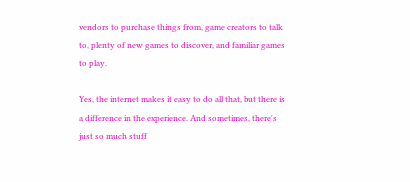vendors to purchase things from, game creators to talk to, plenty of new games to discover, and familiar games to play.

Yes, the internet makes it easy to do all that, but there is a difference in the experience. And sometimes, there's just so much stuff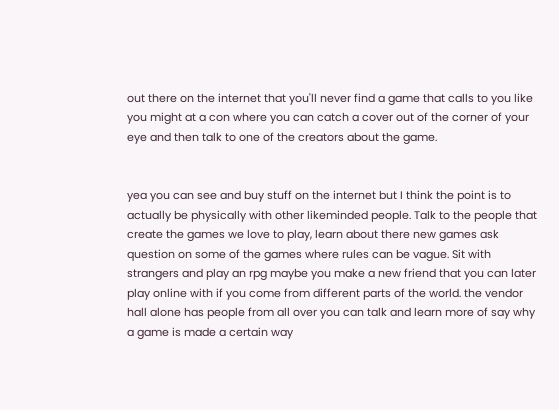out there on the internet that you'll never find a game that calls to you like you might at a con where you can catch a cover out of the corner of your eye and then talk to one of the creators about the game.


yea you can see and buy stuff on the internet but I think the point is to actually be physically with other likeminded people. Talk to the people that create the games we love to play, learn about there new games ask question on some of the games where rules can be vague. Sit with strangers and play an rpg maybe you make a new friend that you can later play online with if you come from different parts of the world. the vendor hall alone has people from all over you can talk and learn more of say why a game is made a certain way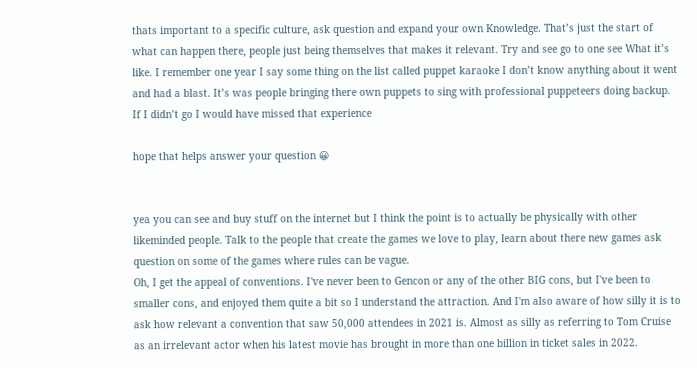thats important to a specific culture, ask question and expand your own Knowledge. That’s just the start of what can happen there, people just being themselves that makes it relevant. Try and see go to one see What it’s like. I remember one year I say some thing on the list called puppet karaoke I don’t know anything about it went and had a blast. It’s was people bringing there own puppets to sing with professional puppeteers doing backup. If I didn’t go I would have missed that experience

hope that helps answer your question 😀


yea you can see and buy stuff on the internet but I think the point is to actually be physically with other likeminded people. Talk to the people that create the games we love to play, learn about there new games ask question on some of the games where rules can be vague.
Oh, I get the appeal of conventions. I've never been to Gencon or any of the other BIG cons, but I've been to smaller cons, and enjoyed them quite a bit so I understand the attraction. And I'm also aware of how silly it is to ask how relevant a convention that saw 50,000 attendees in 2021 is. Almost as silly as referring to Tom Cruise as an irrelevant actor when his latest movie has brought in more than one billion in ticket sales in 2022.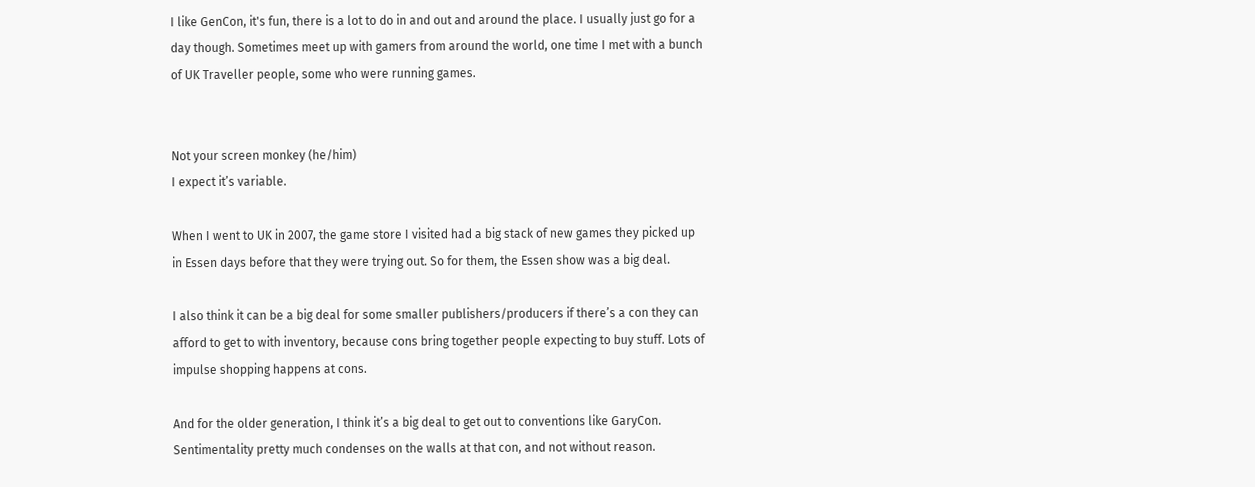I like GenCon, it's fun, there is a lot to do in and out and around the place. I usually just go for a day though. Sometimes meet up with gamers from around the world, one time I met with a bunch of UK Traveller people, some who were running games.


Not your screen monkey (he/him)
I expect it’s variable.

When I went to UK in 2007, the game store I visited had a big stack of new games they picked up in Essen days before that they were trying out. So for them, the Essen show was a big deal.

I also think it can be a big deal for some smaller publishers/producers if there’s a con they can afford to get to with inventory, because cons bring together people expecting to buy stuff. Lots of impulse shopping happens at cons.

And for the older generation, I think it’s a big deal to get out to conventions like GaryCon. Sentimentality pretty much condenses on the walls at that con, and not without reason.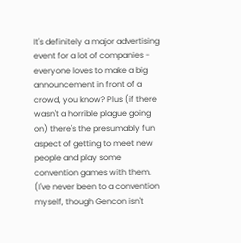It's definitely a major advertising event for a lot of companies - everyone loves to make a big announcement in front of a crowd, you know? Plus (if there wasn't a horrible plague going on) there's the presumably fun aspect of getting to meet new people and play some convention games with them. (I've never been to a convention myself, though Gencon isn't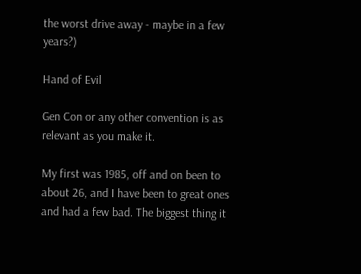the worst drive away - maybe in a few years?)

Hand of Evil

Gen Con or any other convention is as relevant as you make it.

My first was 1985, off and on been to about 26, and I have been to great ones and had a few bad. The biggest thing it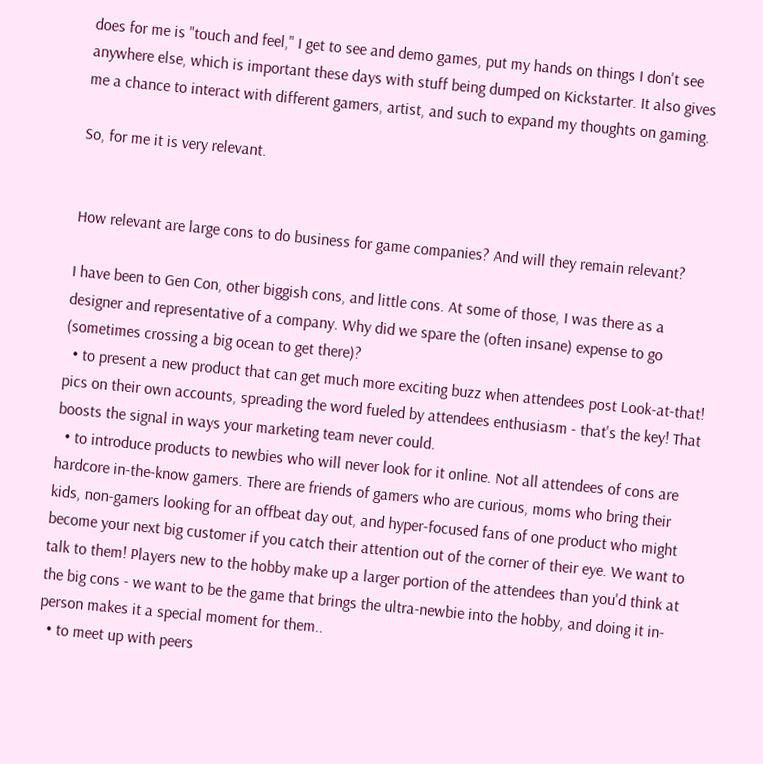does for me is "touch and feel," I get to see and demo games, put my hands on things I don't see anywhere else, which is important these days with stuff being dumped on Kickstarter. It also gives me a chance to interact with different gamers, artist, and such to expand my thoughts on gaming.

So, for me it is very relevant.


How relevant are large cons to do business for game companies? And will they remain relevant?

I have been to Gen Con, other biggish cons, and little cons. At some of those, I was there as a designer and representative of a company. Why did we spare the (often insane) expense to go (sometimes crossing a big ocean to get there)?
  • to present a new product that can get much more exciting buzz when attendees post Look-at-that! pics on their own accounts, spreading the word fueled by attendees enthusiasm - that's the key! That boosts the signal in ways your marketing team never could.
  • to introduce products to newbies who will never look for it online. Not all attendees of cons are hardcore in-the-know gamers. There are friends of gamers who are curious, moms who bring their kids, non-gamers looking for an offbeat day out, and hyper-focused fans of one product who might become your next big customer if you catch their attention out of the corner of their eye. We want to talk to them! Players new to the hobby make up a larger portion of the attendees than you'd think at the big cons - we want to be the game that brings the ultra-newbie into the hobby, and doing it in-person makes it a special moment for them..
  • to meet up with peers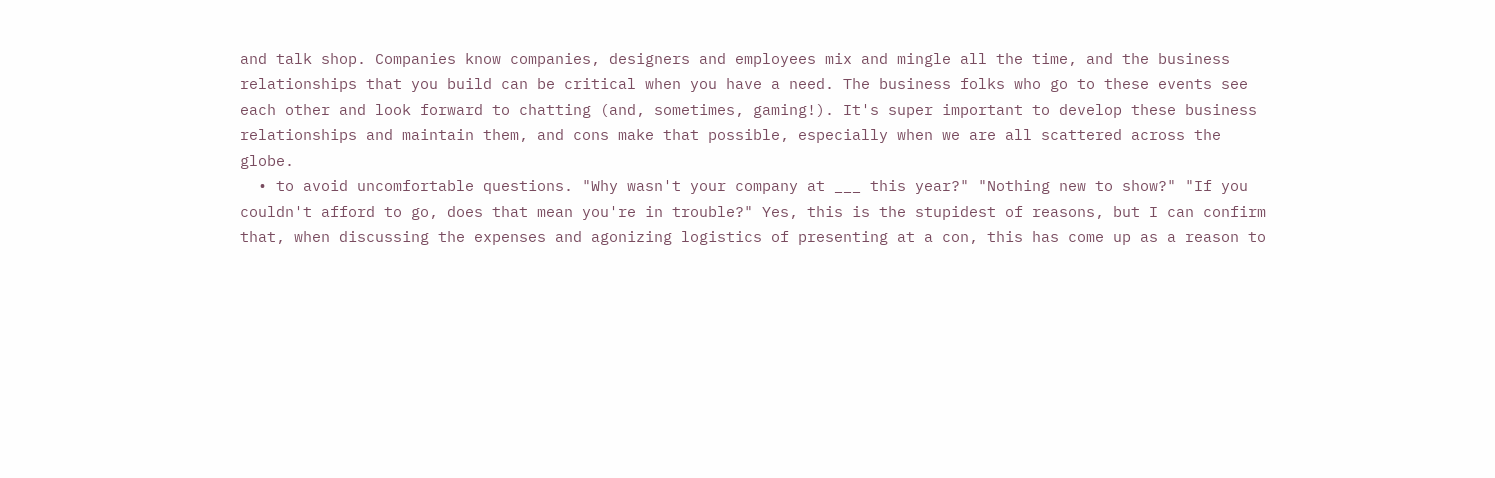and talk shop. Companies know companies, designers and employees mix and mingle all the time, and the business relationships that you build can be critical when you have a need. The business folks who go to these events see each other and look forward to chatting (and, sometimes, gaming!). It's super important to develop these business relationships and maintain them, and cons make that possible, especially when we are all scattered across the globe.
  • to avoid uncomfortable questions. "Why wasn't your company at ___ this year?" "Nothing new to show?" "If you couldn't afford to go, does that mean you're in trouble?" Yes, this is the stupidest of reasons, but I can confirm that, when discussing the expenses and agonizing logistics of presenting at a con, this has come up as a reason to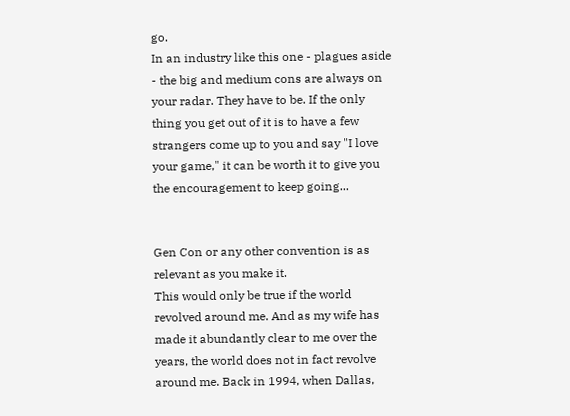go.
In an industry like this one - plagues aside - the big and medium cons are always on your radar. They have to be. If the only thing you get out of it is to have a few strangers come up to you and say "I love your game," it can be worth it to give you the encouragement to keep going...


Gen Con or any other convention is as relevant as you make it.
This would only be true if the world revolved around me. And as my wife has made it abundantly clear to me over the years, the world does not in fact revolve around me. Back in 1994, when Dallas,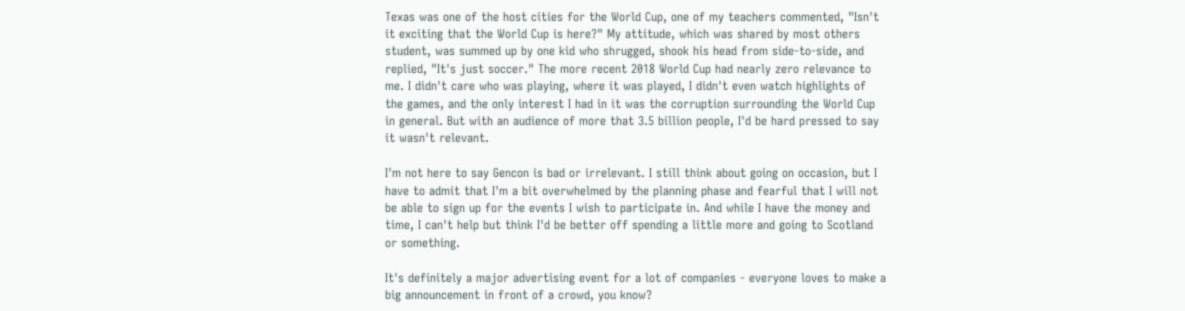Texas was one of the host cities for the World Cup, one of my teachers commented, "Isn't it exciting that the World Cup is here?" My attitude, which was shared by most others student, was summed up by one kid who shrugged, shook his head from side-to-side, and replied, "It's just soccer." The more recent 2018 World Cup had nearly zero relevance to me. I didn't care who was playing, where it was played, I didn't even watch highlights of the games, and the only interest I had in it was the corruption surrounding the World Cup in general. But with an audience of more that 3.5 billion people, I'd be hard pressed to say it wasn't relevant.

I'm not here to say Gencon is bad or irrelevant. I still think about going on occasion, but I have to admit that I'm a bit overwhelmed by the planning phase and fearful that I will not be able to sign up for the events I wish to participate in. And while I have the money and time, I can't help but think I'd be better off spending a little more and going to Scotland or something.

It's definitely a major advertising event for a lot of companies - everyone loves to make a big announcement in front of a crowd, you know?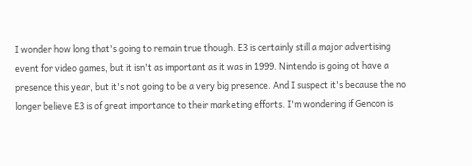I wonder how long that's going to remain true though. E3 is certainly still a major advertising event for video games, but it isn't as important as it was in 1999. Nintendo is going ot have a presence this year, but it's not going to be a very big presence. And I suspect it's because the no longer believe E3 is of great importance to their marketing efforts. I'm wondering if Gencon is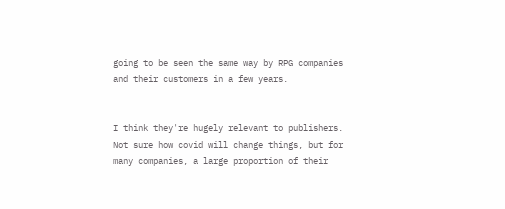going to be seen the same way by RPG companies and their customers in a few years.


I think they're hugely relevant to publishers. Not sure how covid will change things, but for many companies, a large proportion of their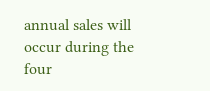annual sales will occur during the four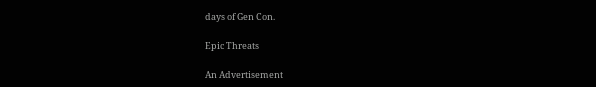days of Gen Con.

Epic Threats

An Advertisement